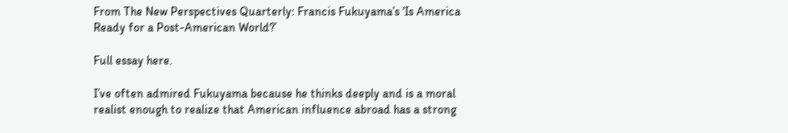From The New Perspectives Quarterly: Francis Fukuyama’s ‘Is America Ready for a Post-American World?’

Full essay here.

I’ve often admired Fukuyama because he thinks deeply and is a moral realist enough to realize that American influence abroad has a strong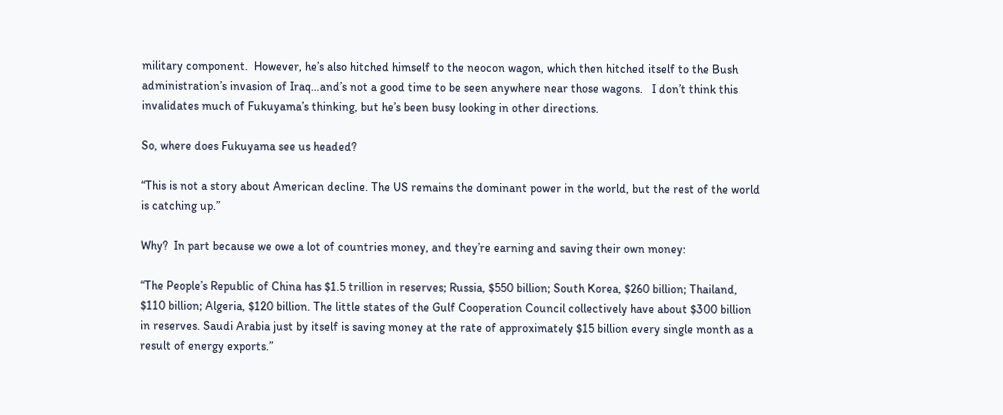military component.  However, he’s also hitched himself to the neocon wagon, which then hitched itself to the Bush administration’s invasion of Iraq…and’s not a good time to be seen anywhere near those wagons.   I don’t think this invalidates much of Fukuyama’s thinking, but he’s been busy looking in other directions.

So, where does Fukuyama see us headed?

“This is not a story about American decline. The US remains the dominant power in the world, but the rest of the world is catching up.”

Why?  In part because we owe a lot of countries money, and they’re earning and saving their own money:

“The People’s Republic of China has $1.5 trillion in reserves; Russia, $550 billion; South Korea, $260 billion; Thailand, $110 billion; Algeria, $120 billion. The little states of the Gulf Cooperation Council collectively have about $300 billion in reserves. Saudi Arabia just by itself is saving money at the rate of approximately $15 billion every single month as a result of energy exports.”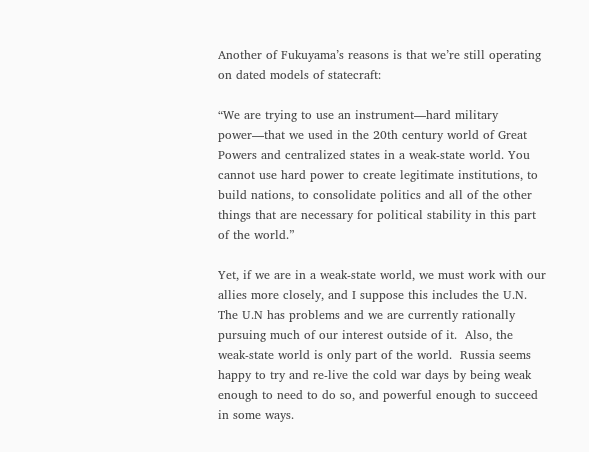Another of Fukuyama’s reasons is that we’re still operating on dated models of statecraft:

“We are trying to use an instrument—hard military power—that we used in the 20th century world of Great Powers and centralized states in a weak-state world. You cannot use hard power to create legitimate institutions, to build nations, to consolidate politics and all of the other things that are necessary for political stability in this part of the world.”

Yet, if we are in a weak-state world, we must work with our allies more closely, and I suppose this includes the U.N.  The U.N has problems and we are currently rationally pursuing much of our interest outside of it.  Also, the weak-state world is only part of the world.  Russia seems happy to try and re-live the cold war days by being weak enough to need to do so, and powerful enough to succeed in some ways.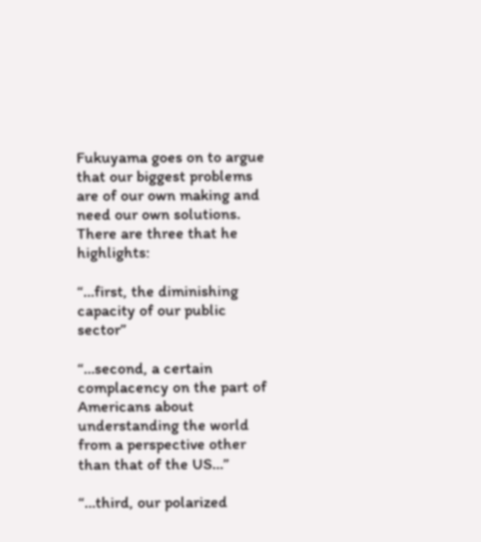Fukuyama goes on to argue that our biggest problems are of our own making and need our own solutions.  There are three that he highlights:

“…first, the diminishing capacity of our public sector”

“…second, a certain complacency on the part of Americans about understanding the world from a perspective other than that of the US…”

“…third, our polarized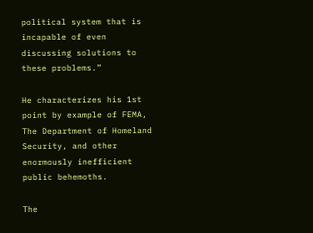political system that is incapable of even discussing solutions to these problems.”

He characterizes his 1st point by example of FEMA, The Department of Homeland Security, and other enormously inefficient public behemoths.

The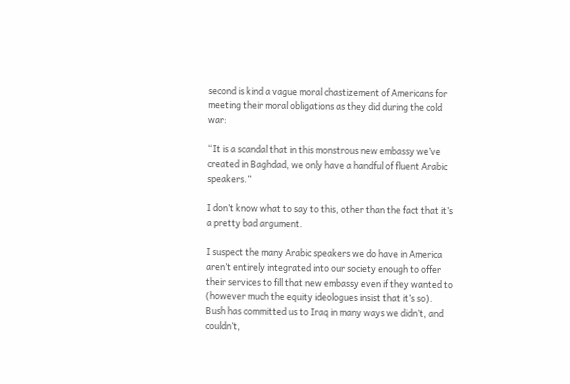second is kind a vague moral chastizement of Americans for meeting their moral obligations as they did during the cold war:

“It is a scandal that in this monstrous new embassy we’ve created in Baghdad, we only have a handful of fluent Arabic speakers.”

I don’t know what to say to this, other than the fact that it’s a pretty bad argument.

I suspect the many Arabic speakers we do have in America aren’t entirely integrated into our society enough to offer their services to fill that new embassy even if they wanted to (however much the equity ideologues insist that it’s so).  Bush has committed us to Iraq in many ways we didn’t, and couldn’t,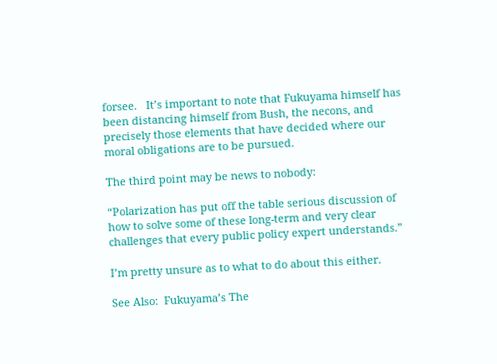forsee.   It’s important to note that Fukuyama himself has been distancing himself from Bush, the necons, and precisely those elements that have decided where our moral obligations are to be pursued.

The third point may be news to nobody:

“Polarization has put off the table serious discussion of how to solve some of these long-term and very clear challenges that every public policy expert understands.”

I’m pretty unsure as to what to do about this either.

See Also:  Fukuyama’s The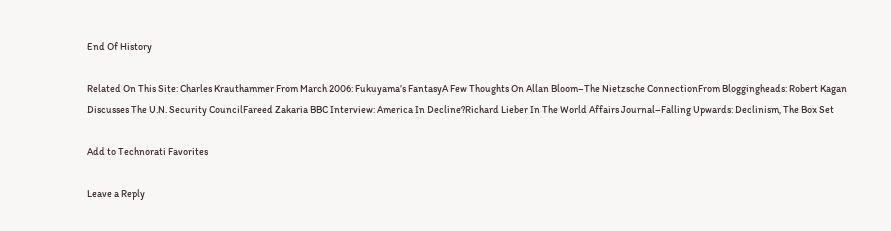End Of History

Related On This Site: Charles Krauthammer From March 2006: Fukuyama’s FantasyA Few Thoughts On Allan Bloom–The Nietzsche ConnectionFrom Bloggingheads: Robert Kagan Discusses The U.N. Security CouncilFareed Zakaria BBC Interview: America In Decline?Richard Lieber In The World Affairs Journal–Falling Upwards: Declinism, The Box Set

Add to Technorati Favorites

Leave a Reply